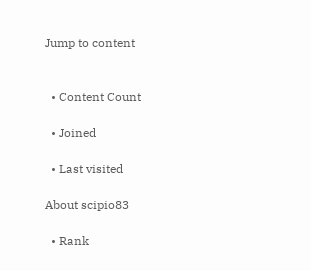Jump to content


  • Content Count

  • Joined

  • Last visited

About scipio83

  • Rank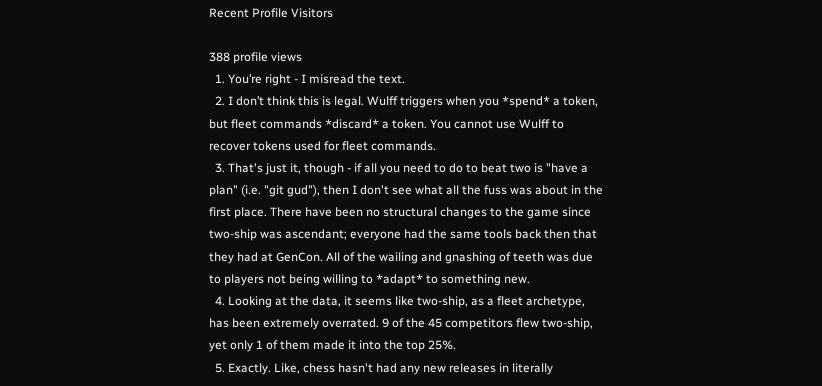Recent Profile Visitors

388 profile views
  1. You’re right - I misread the text.
  2. I don’t think this is legal. Wulff triggers when you *spend* a token, but fleet commands *discard* a token. You cannot use Wulff to recover tokens used for fleet commands.
  3. That's just it, though - if all you need to do to beat two is "have a plan" (i.e. "git gud"), then I don't see what all the fuss was about in the first place. There have been no structural changes to the game since two-ship was ascendant; everyone had the same tools back then that they had at GenCon. All of the wailing and gnashing of teeth was due to players not being willing to *adapt* to something new.
  4. Looking at the data, it seems like two-ship, as a fleet archetype, has been extremely overrated. 9 of the 45 competitors flew two-ship, yet only 1 of them made it into the top 25%.
  5. Exactly. Like, chess hasn't had any new releases in literally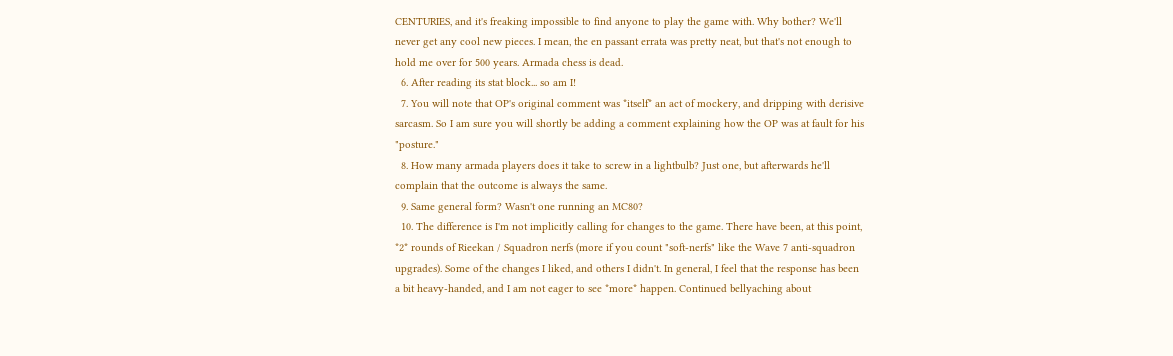CENTURIES, and it's freaking impossible to find anyone to play the game with. Why bother? We'll never get any cool new pieces. I mean, the en passant errata was pretty neat, but that's not enough to hold me over for 500 years. Armada chess is dead.
  6. After reading its stat block... so am I!
  7. You will note that OP's original comment was *itself* an act of mockery, and dripping with derisive sarcasm. So I am sure you will shortly be adding a comment explaining how the OP was at fault for his "posture."
  8. How many armada players does it take to screw in a lightbulb? Just one, but afterwards he'll complain that the outcome is always the same.
  9. Same general form? Wasn't one running an MC80?
  10. The difference is I'm not implicitly calling for changes to the game. There have been, at this point, *2* rounds of Rieekan / Squadron nerfs (more if you count "soft-nerfs" like the Wave 7 anti-squadron upgrades). Some of the changes I liked, and others I didn't. In general, I feel that the response has been a bit heavy-handed, and I am not eager to see *more* happen. Continued bellyaching about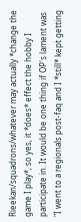Rieekan/squadrons/whatever may actually *change the game I play*, so yes, it *does* effect the hobby I participate in. It would be one thing if OP's lament was "I went to a regionals post-faq and I *still* kept getting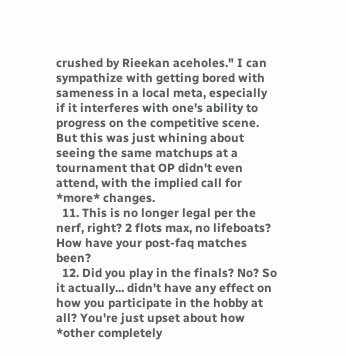crushed by Rieekan aceholes." I can sympathize with getting bored with sameness in a local meta, especially if it interferes with one's ability to progress on the competitive scene. But this was just whining about seeing the same matchups at a tournament that OP didn't even attend, with the implied call for *more* changes.
  11. This is no longer legal per the nerf, right? 2 flots max, no lifeboats? How have your post-faq matches been?
  12. Did you play in the finals? No? So it actually... didn't have any effect on how you participate in the hobby at all? You're just upset about how *other completely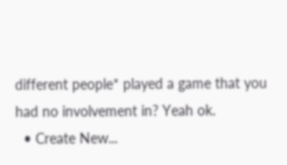different people* played a game that you had no involvement in? Yeah ok.
  • Create New...